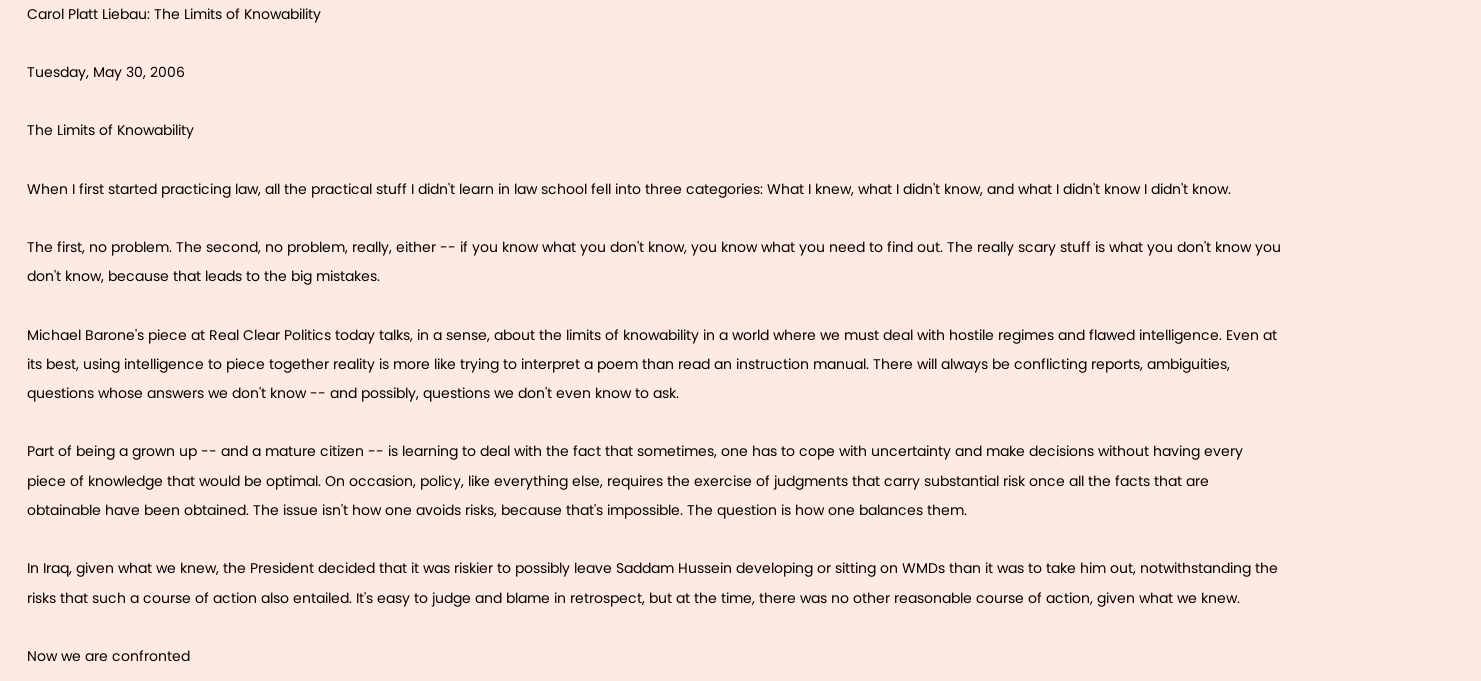Carol Platt Liebau: The Limits of Knowability

Tuesday, May 30, 2006

The Limits of Knowability

When I first started practicing law, all the practical stuff I didn't learn in law school fell into three categories: What I knew, what I didn't know, and what I didn't know I didn't know.

The first, no problem. The second, no problem, really, either -- if you know what you don't know, you know what you need to find out. The really scary stuff is what you don't know you don't know, because that leads to the big mistakes.

Michael Barone's piece at Real Clear Politics today talks, in a sense, about the limits of knowability in a world where we must deal with hostile regimes and flawed intelligence. Even at its best, using intelligence to piece together reality is more like trying to interpret a poem than read an instruction manual. There will always be conflicting reports, ambiguities, questions whose answers we don't know -- and possibly, questions we don't even know to ask.

Part of being a grown up -- and a mature citizen -- is learning to deal with the fact that sometimes, one has to cope with uncertainty and make decisions without having every piece of knowledge that would be optimal. On occasion, policy, like everything else, requires the exercise of judgments that carry substantial risk once all the facts that are obtainable have been obtained. The issue isn't how one avoids risks, because that's impossible. The question is how one balances them.

In Iraq, given what we knew, the President decided that it was riskier to possibly leave Saddam Hussein developing or sitting on WMDs than it was to take him out, notwithstanding the risks that such a course of action also entailed. It's easy to judge and blame in retrospect, but at the time, there was no other reasonable course of action, given what we knew.

Now we are confronted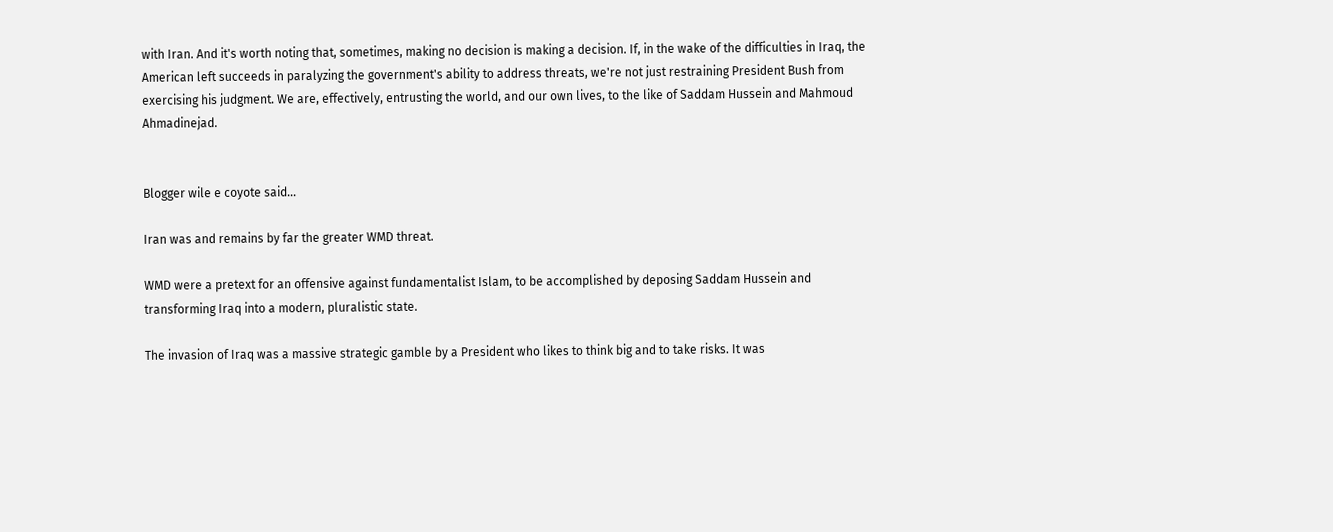with Iran. And it's worth noting that, sometimes, making no decision is making a decision. If, in the wake of the difficulties in Iraq, the American left succeeds in paralyzing the government's ability to address threats, we're not just restraining President Bush from exercising his judgment. We are, effectively, entrusting the world, and our own lives, to the like of Saddam Hussein and Mahmoud Ahmadinejad.


Blogger wile e coyote said...

Iran was and remains by far the greater WMD threat.

WMD were a pretext for an offensive against fundamentalist Islam, to be accomplished by deposing Saddam Hussein and transforming Iraq into a modern, pluralistic state.

The invasion of Iraq was a massive strategic gamble by a President who likes to think big and to take risks. It was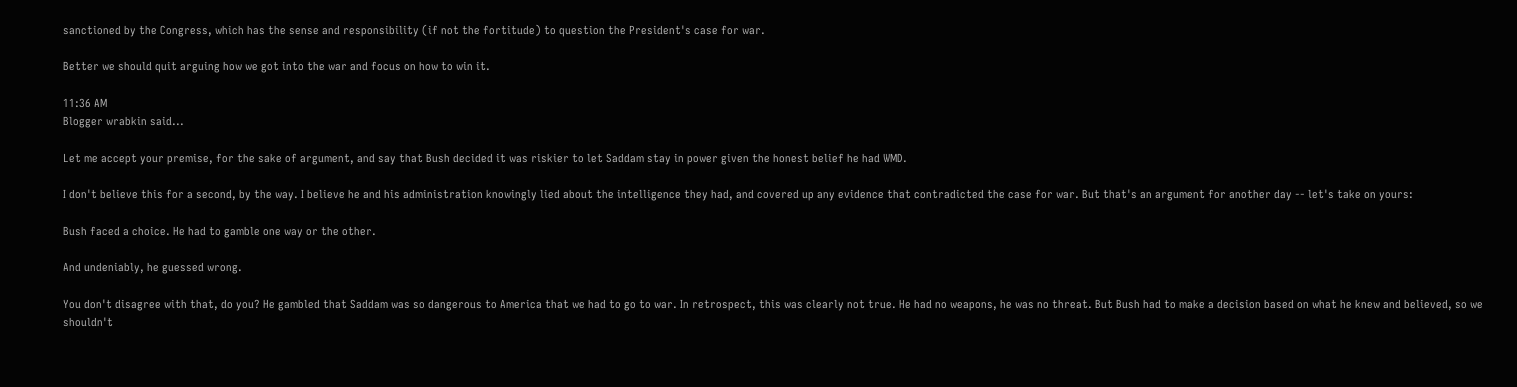sanctioned by the Congress, which has the sense and responsibility (if not the fortitude) to question the President's case for war.

Better we should quit arguing how we got into the war and focus on how to win it.

11:36 AM
Blogger wrabkin said...

Let me accept your premise, for the sake of argument, and say that Bush decided it was riskier to let Saddam stay in power given the honest belief he had WMD.

I don't believe this for a second, by the way. I believe he and his administration knowingly lied about the intelligence they had, and covered up any evidence that contradicted the case for war. But that's an argument for another day -- let's take on yours:

Bush faced a choice. He had to gamble one way or the other.

And undeniably, he guessed wrong.

You don't disagree with that, do you? He gambled that Saddam was so dangerous to America that we had to go to war. In retrospect, this was clearly not true. He had no weapons, he was no threat. But Bush had to make a decision based on what he knew and believed, so we shouldn't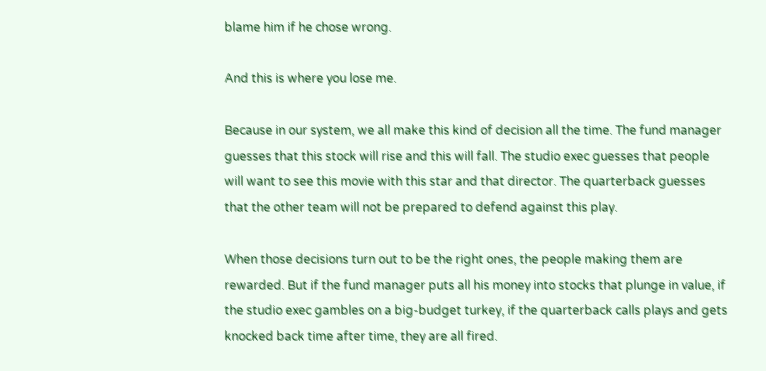blame him if he chose wrong.

And this is where you lose me.

Because in our system, we all make this kind of decision all the time. The fund manager guesses that this stock will rise and this will fall. The studio exec guesses that people will want to see this movie with this star and that director. The quarterback guesses that the other team will not be prepared to defend against this play.

When those decisions turn out to be the right ones, the people making them are rewarded. But if the fund manager puts all his money into stocks that plunge in value, if the studio exec gambles on a big-budget turkey, if the quarterback calls plays and gets knocked back time after time, they are all fired.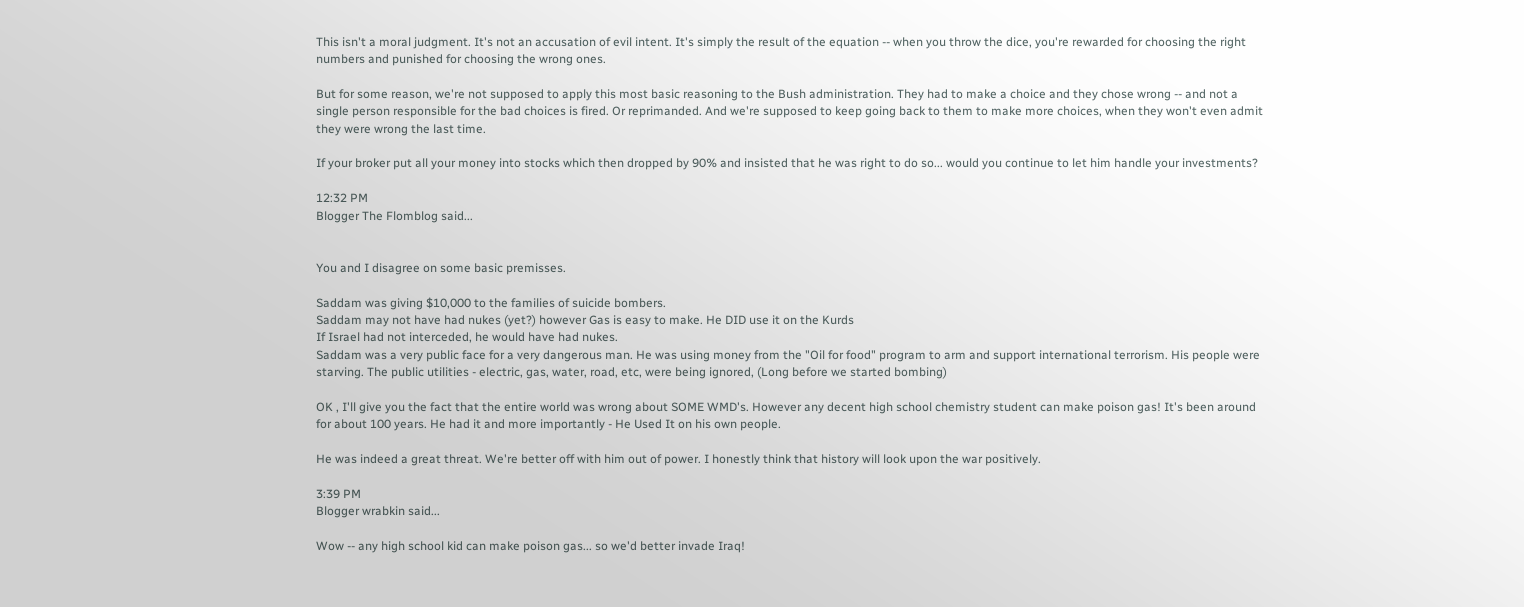This isn't a moral judgment. It's not an accusation of evil intent. It's simply the result of the equation -- when you throw the dice, you're rewarded for choosing the right numbers and punished for choosing the wrong ones.

But for some reason, we're not supposed to apply this most basic reasoning to the Bush administration. They had to make a choice and they chose wrong -- and not a single person responsible for the bad choices is fired. Or reprimanded. And we're supposed to keep going back to them to make more choices, when they won't even admit they were wrong the last time.

If your broker put all your money into stocks which then dropped by 90% and insisted that he was right to do so... would you continue to let him handle your investments?

12:32 PM
Blogger The Flomblog said...


You and I disagree on some basic premisses.

Saddam was giving $10,000 to the families of suicide bombers.
Saddam may not have had nukes (yet?) however Gas is easy to make. He DID use it on the Kurds
If Israel had not interceded, he would have had nukes.
Saddam was a very public face for a very dangerous man. He was using money from the "Oil for food" program to arm and support international terrorism. His people were starving. The public utilities - electric, gas, water, road, etc, were being ignored, (Long before we started bombing)

OK , I'll give you the fact that the entire world was wrong about SOME WMD's. However any decent high school chemistry student can make poison gas! It's been around for about 100 years. He had it and more importantly - He Used It on his own people.

He was indeed a great threat. We're better off with him out of power. I honestly think that history will look upon the war positively.

3:39 PM
Blogger wrabkin said...

Wow -- any high school kid can make poison gas... so we'd better invade Iraq!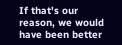If that's our reason, we would have been better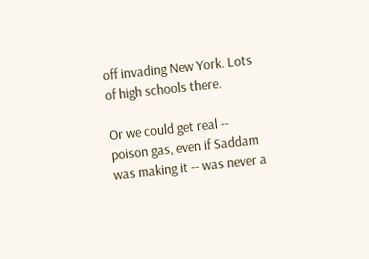off invading New York. Lots of high schools there.

Or we could get real -- poison gas, even if Saddam was making it -- was never a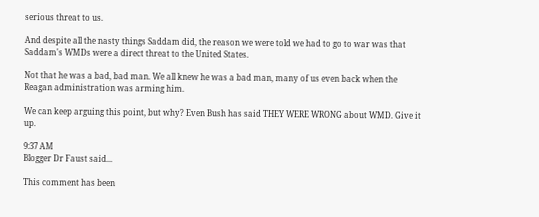serious threat to us.

And despite all the nasty things Saddam did, the reason we were told we had to go to war was that Saddam's WMDs were a direct threat to the United States.

Not that he was a bad, bad man. We all knew he was a bad man, many of us even back when the Reagan administration was arming him.

We can keep arguing this point, but why? Even Bush has said THEY WERE WRONG about WMD. Give it up.

9:37 AM
Blogger Dr Faust said...

This comment has been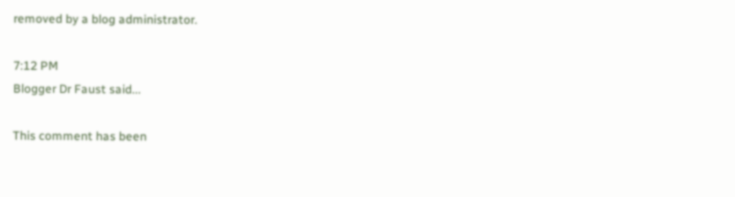removed by a blog administrator.

7:12 PM
Blogger Dr Faust said...

This comment has been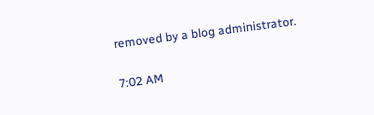removed by a blog administrator.

7:02 AM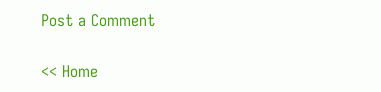Post a Comment

<< Home